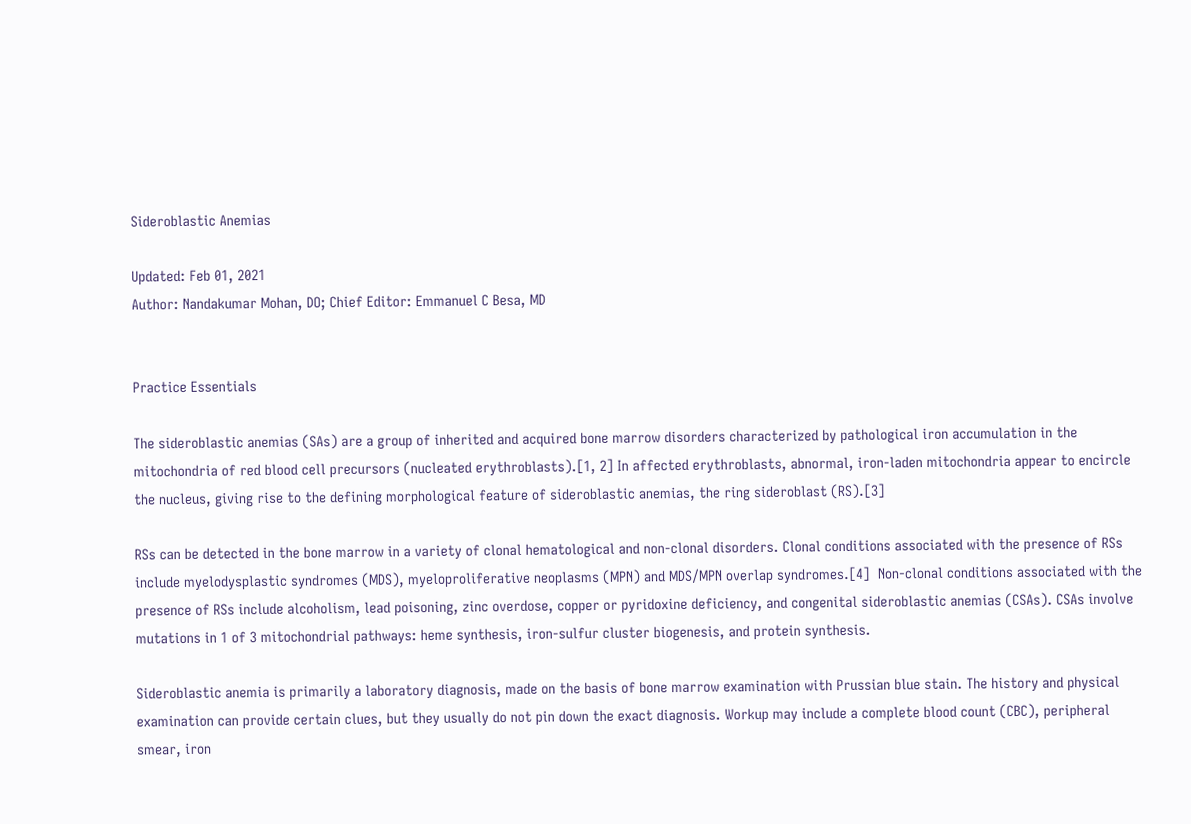Sideroblastic Anemias

Updated: Feb 01, 2021
Author: Nandakumar Mohan, DO; Chief Editor: Emmanuel C Besa, MD


Practice Essentials

The sideroblastic anemias (SAs) are a group of inherited and acquired bone marrow disorders characterized by pathological iron accumulation in the mitochondria of red blood cell precursors (nucleated erythroblasts).[1, 2] In affected erythroblasts, abnormal, iron-laden mitochondria appear to encircle the nucleus, giving rise to the defining morphological feature of sideroblastic anemias, the ring sideroblast (RS).[3]

RSs can be detected in the bone marrow in a variety of clonal hematological and non-clonal disorders. Clonal conditions associated with the presence of RSs include myelodysplastic syndromes (MDS), myeloproliferative neoplasms (MPN) and MDS/MPN overlap syndromes.[4]  Non-clonal conditions associated with the presence of RSs include alcoholism, lead poisoning, zinc overdose, copper or pyridoxine deficiency, and congenital sideroblastic anemias (CSAs). CSAs involve mutations in 1 of 3 mitochondrial pathways: heme synthesis, iron-sulfur cluster biogenesis, and protein synthesis.

Sideroblastic anemia is primarily a laboratory diagnosis, made on the basis of bone marrow examination with Prussian blue stain. The history and physical examination can provide certain clues, but they usually do not pin down the exact diagnosis. Workup may include a complete blood count (CBC), peripheral smear, iron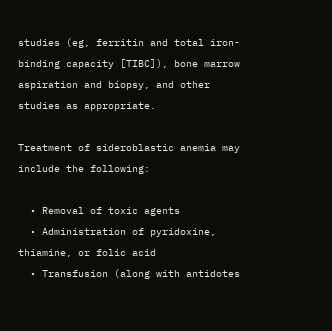studies (eg, ferritin and total iron-binding capacity [TIBC]), bone marrow aspiration and biopsy, and other studies as appropriate.

Treatment of sideroblastic anemia may include the following:

  • Removal of toxic agents
  • Administration of pyridoxine, thiamine, or folic acid
  • Transfusion (along with antidotes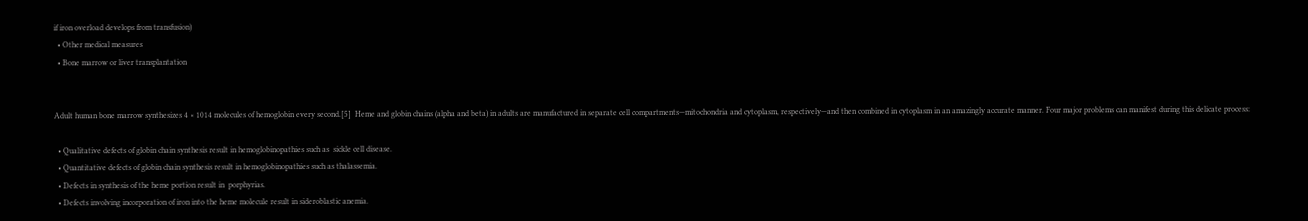if iron overload develops from transfusion)
  • Other medical measures
  • Bone marrow or liver transplantation


Adult human bone marrow synthesizes 4 × 1014 molecules of hemoglobin every second.[5]  Heme and globin chains (alpha and beta) in adults are manufactured in separate cell compartments—mitochondria and cytoplasm, respectively—and then combined in cytoplasm in an amazingly accurate manner. Four major problems can manifest during this delicate process:

  • Qualitative defects of globin chain synthesis result in hemoglobinopathies such as  sickle cell disease.
  • Quantitative defects of globin chain synthesis result in hemoglobinopathies such as thalassemia.
  • Defects in synthesis of the heme portion result in  porphyrias.
  • Defects involving incorporation of iron into the heme molecule result in sideroblastic anemia.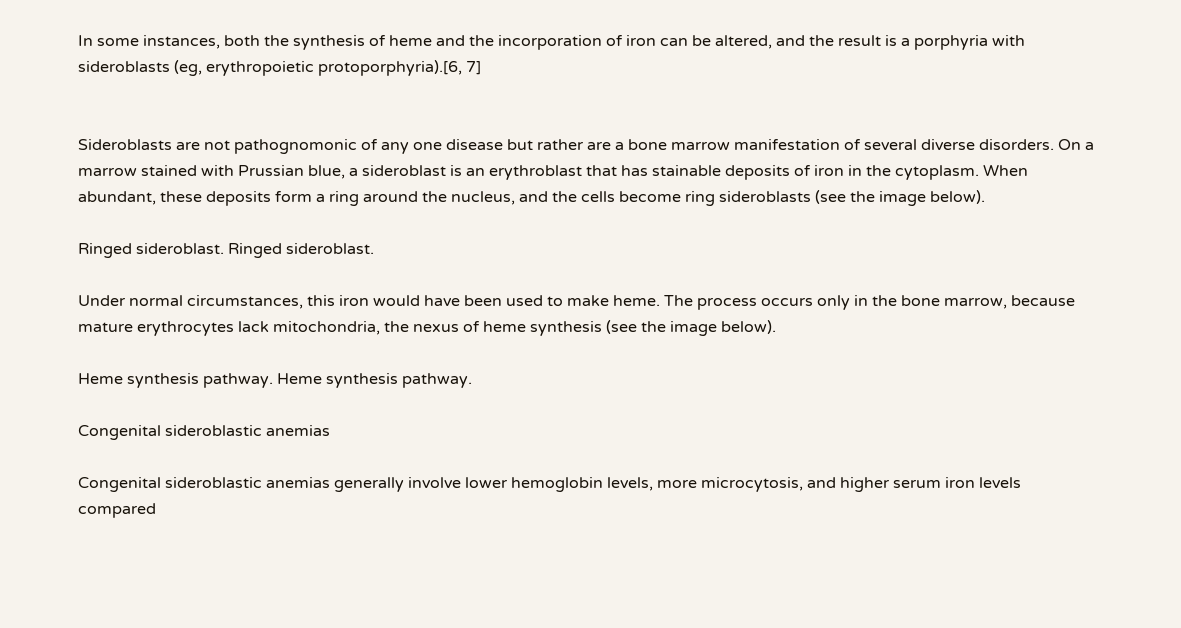In some instances, both the synthesis of heme and the incorporation of iron can be altered, and the result is a porphyria with sideroblasts (eg, erythropoietic protoporphyria).[6, 7]


Sideroblasts are not pathognomonic of any one disease but rather are a bone marrow manifestation of several diverse disorders. On a marrow stained with Prussian blue, a sideroblast is an erythroblast that has stainable deposits of iron in the cytoplasm. When abundant, these deposits form a ring around the nucleus, and the cells become ring sideroblasts (see the image below).

Ringed sideroblast. Ringed sideroblast.

Under normal circumstances, this iron would have been used to make heme. The process occurs only in the bone marrow, because mature erythrocytes lack mitochondria, the nexus of heme synthesis (see the image below).

Heme synthesis pathway. Heme synthesis pathway.

Congenital sideroblastic anemias

Congenital sideroblastic anemias generally involve lower hemoglobin levels, more microcytosis, and higher serum iron levels compared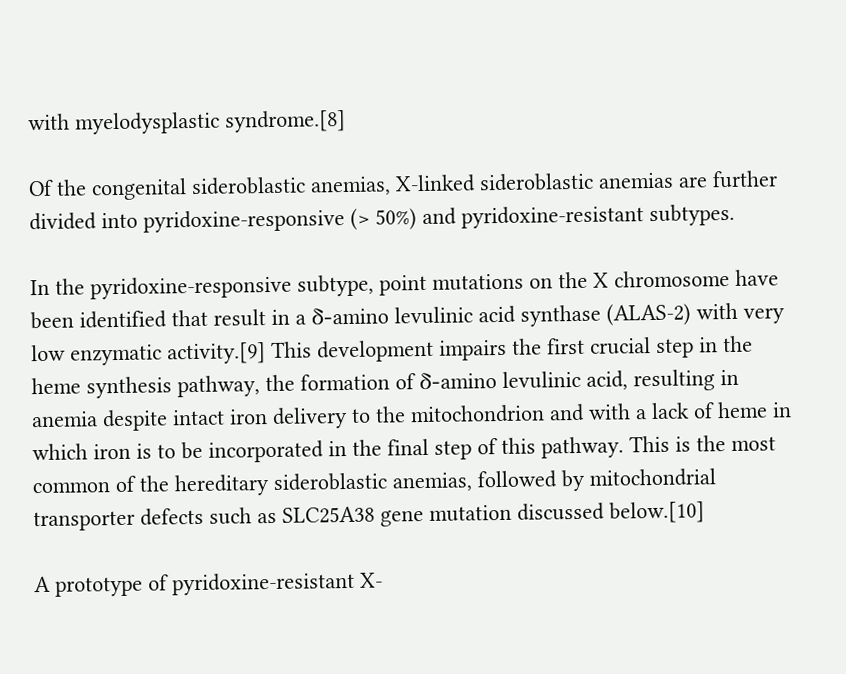with myelodysplastic syndrome.[8]

Of the congenital sideroblastic anemias, X-linked sideroblastic anemias are further divided into pyridoxine-responsive (> 50%) and pyridoxine-resistant subtypes.

In the pyridoxine-responsive subtype, point mutations on the X chromosome have been identified that result in a δ-amino levulinic acid synthase (ALAS-2) with very low enzymatic activity.[9] This development impairs the first crucial step in the heme synthesis pathway, the formation of δ-amino levulinic acid, resulting in anemia despite intact iron delivery to the mitochondrion and with a lack of heme in which iron is to be incorporated in the final step of this pathway. This is the most common of the hereditary sideroblastic anemias, followed by mitochondrial transporter defects such as SLC25A38 gene mutation discussed below.[10]

A prototype of pyridoxine-resistant X-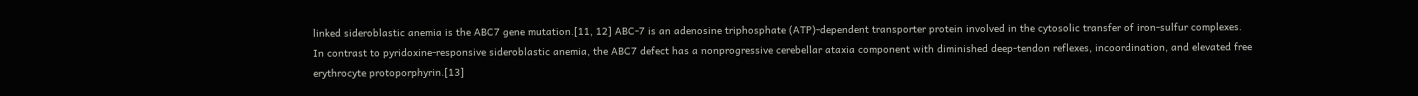linked sideroblastic anemia is the ABC7 gene mutation.[11, 12] ABC-7 is an adenosine triphosphate (ATP)-dependent transporter protein involved in the cytosolic transfer of iron-sulfur complexes. In contrast to pyridoxine-responsive sideroblastic anemia, the ABC7 defect has a nonprogressive cerebellar ataxia component with diminished deep-tendon reflexes, incoordination, and elevated free erythrocyte protoporphyrin.[13]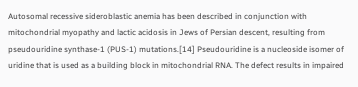Autosomal recessive sideroblastic anemia has been described in conjunction with mitochondrial myopathy and lactic acidosis in Jews of Persian descent, resulting from pseudouridine synthase-1 (PUS-1) mutations.[14] Pseudouridine is a nucleoside isomer of uridine that is used as a building block in mitochondrial RNA. The defect results in impaired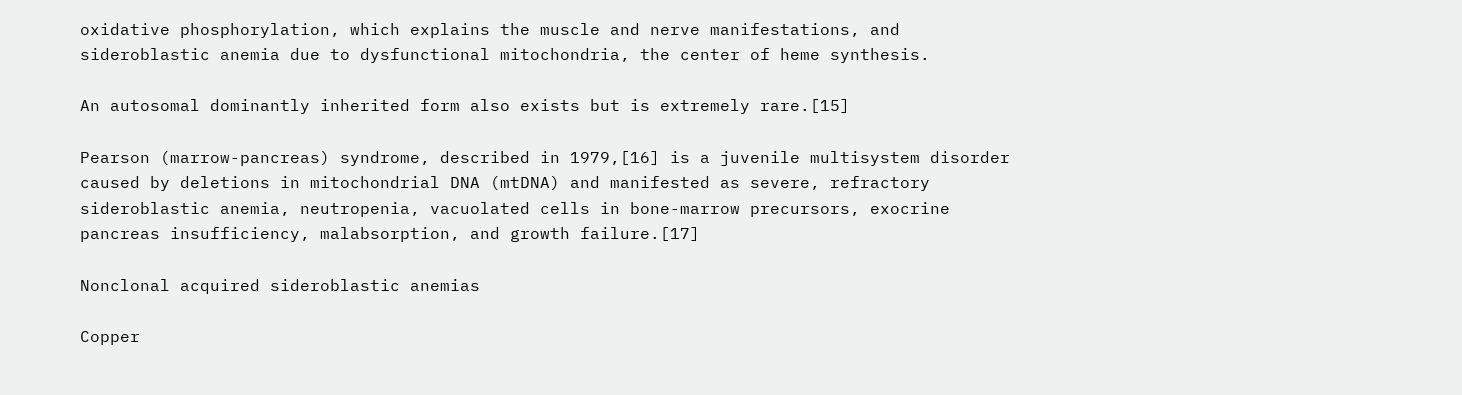oxidative phosphorylation, which explains the muscle and nerve manifestations, and sideroblastic anemia due to dysfunctional mitochondria, the center of heme synthesis.

An autosomal dominantly inherited form also exists but is extremely rare.[15]

Pearson (marrow-pancreas) syndrome, described in 1979,[16] is a juvenile multisystem disorder caused by deletions in mitochondrial DNA (mtDNA) and manifested as severe, refractory sideroblastic anemia, neutropenia, vacuolated cells in bone-marrow precursors, exocrine pancreas insufficiency, malabsorption, and growth failure.[17]

Nonclonal acquired sideroblastic anemias

Copper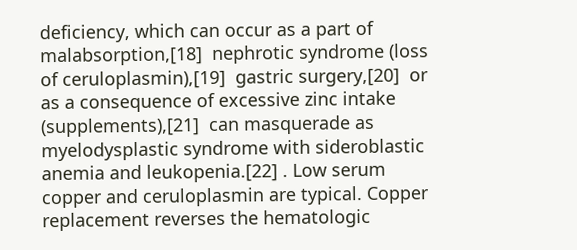deficiency, which can occur as a part of malabsorption,[18]  nephrotic syndrome (loss of ceruloplasmin),[19]  gastric surgery,[20]  or as a consequence of excessive zinc intake (supplements),[21]  can masquerade as myelodysplastic syndrome with sideroblastic anemia and leukopenia.[22] . Low serum copper and ceruloplasmin are typical. Copper replacement reverses the hematologic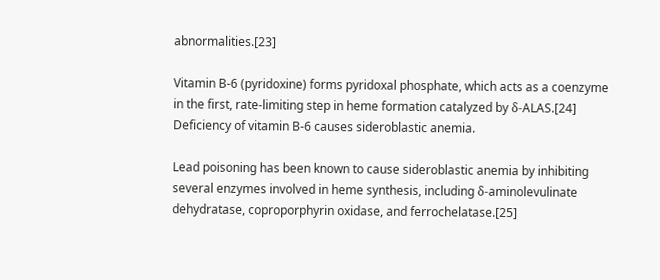abnormalities.[23]

Vitamin B-6 (pyridoxine) forms pyridoxal phosphate, which acts as a coenzyme in the first, rate-limiting step in heme formation catalyzed by δ-ALAS.[24]  Deficiency of vitamin B-6 causes sideroblastic anemia.

Lead poisoning has been known to cause sideroblastic anemia by inhibiting several enzymes involved in heme synthesis, including δ-aminolevulinate dehydratase, coproporphyrin oxidase, and ferrochelatase.[25]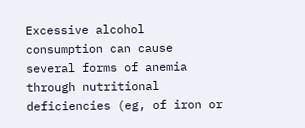Excessive alcohol consumption can cause several forms of anemia through nutritional deficiencies (eg, of iron or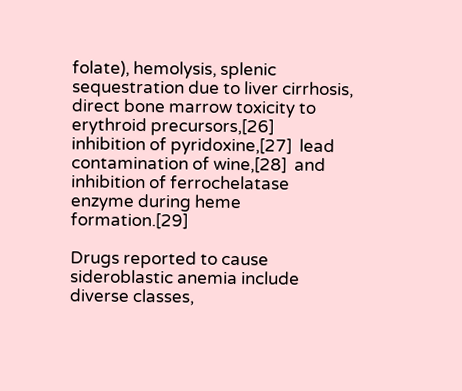folate), hemolysis, splenic sequestration due to liver cirrhosis, direct bone marrow toxicity to erythroid precursors,[26]  inhibition of pyridoxine,[27]  lead contamination of wine,[28]  and inhibition of ferrochelatase enzyme during heme formation.[29]

Drugs reported to cause sideroblastic anemia include diverse classes,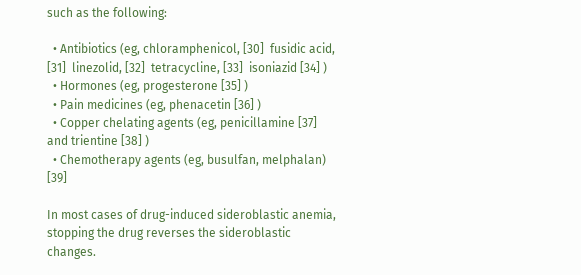such as the following:

  • Antibiotics (eg, chloramphenicol, [30]  fusidic acid, [31]  linezolid, [32]  tetracycline, [33]  isoniazid [34] )
  • Hormones (eg, progesterone [35] )
  • Pain medicines (eg, phenacetin [36] )
  • Copper chelating agents (eg, penicillamine [37]  and trientine [38] )
  • Chemotherapy agents (eg, busulfan, melphalan) [39]

In most cases of drug-induced sideroblastic anemia, stopping the drug reverses the sideroblastic changes.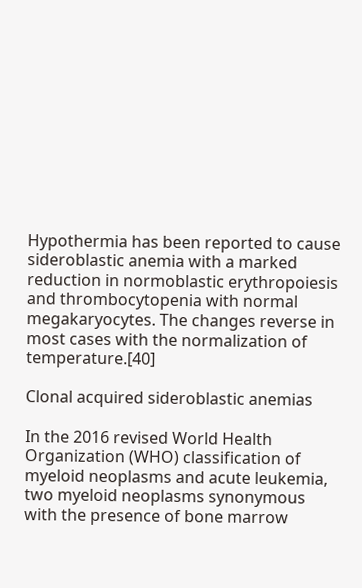Hypothermia has been reported to cause sideroblastic anemia with a marked reduction in normoblastic erythropoiesis and thrombocytopenia with normal megakaryocytes. The changes reverse in most cases with the normalization of temperature.[40]

Clonal acquired sideroblastic anemias

In the 2016 revised World Health Organization (WHO) classification of myeloid neoplasms and acute leukemia, two myeloid neoplasms synonymous with the presence of bone marrow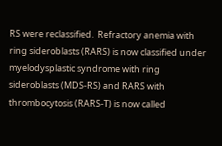RS were reclassified.  Refractory anemia with ring sideroblasts (RARS) is now classified under myelodysplastic syndrome with ring sideroblasts (MDS-RS) and RARS with thrombocytosis (RARS-T) is now called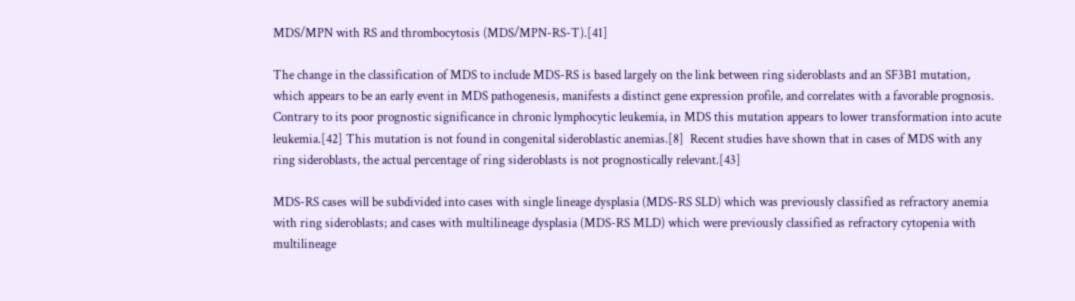MDS/MPN with RS and thrombocytosis (MDS/MPN-RS-T).[41]

The change in the classification of MDS to include MDS-RS is based largely on the link between ring sideroblasts and an SF3B1 mutation, which appears to be an early event in MDS pathogenesis, manifests a distinct gene expression profile, and correlates with a favorable prognosis. Contrary to its poor prognostic significance in chronic lymphocytic leukemia, in MDS this mutation appears to lower transformation into acute leukemia.[42] This mutation is not found in congenital sideroblastic anemias.[8]  Recent studies have shown that in cases of MDS with any ring sideroblasts, the actual percentage of ring sideroblasts is not prognostically relevant.[43]

MDS-RS cases will be subdivided into cases with single lineage dysplasia (MDS-RS SLD) which was previously classified as refractory anemia with ring sideroblasts; and cases with multilineage dysplasia (MDS-RS MLD) which were previously classified as refractory cytopenia with multilineage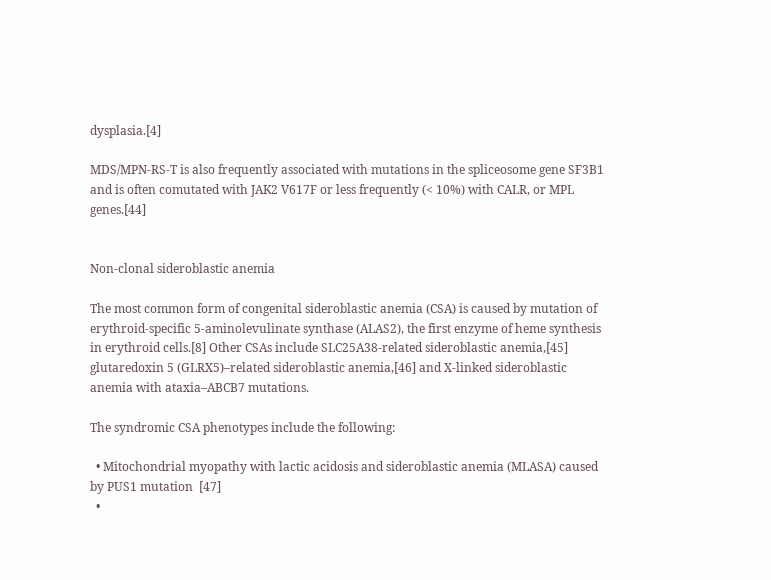dysplasia.[4]

MDS/MPN-RS-T is also frequently associated with mutations in the spliceosome gene SF3B1 and is often comutated with JAK2 V617F or less frequently (< 10%) with CALR, or MPL genes.[44]


Non-clonal sideroblastic anemia

The most common form of congenital sideroblastic anemia (CSA) is caused by mutation of erythroid-specific 5-aminolevulinate synthase (ALAS2), the first enzyme of heme synthesis in erythroid cells.[8] Other CSAs include SLC25A38-related sideroblastic anemia,[45] glutaredoxin 5 (GLRX5)–related sideroblastic anemia,[46] and X-linked sideroblastic anemia with ataxia–ABCB7 mutations.

The syndromic CSA phenotypes include the following:

  • Mitochondrial myopathy with lactic acidosis and sideroblastic anemia (MLASA) caused by PUS1 mutation  [47]
  •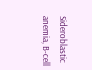Sideroblastic anemia, B-cell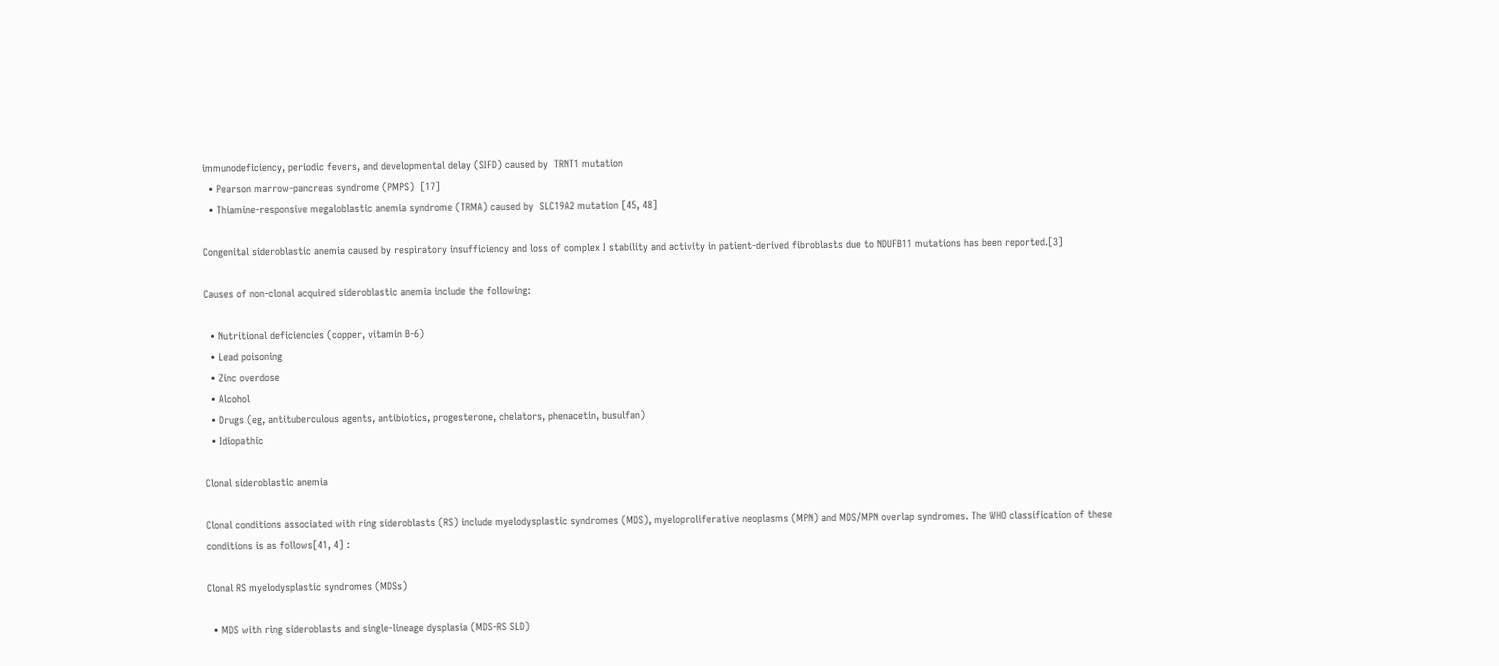immunodeficiency, periodic fevers, and developmental delay (SIFD) caused by  TRNT1 mutation
  • Pearson marrow-pancreas syndrome (PMPS)  [17]
  • Thiamine-responsive megaloblastic anemia syndrome (TRMA) caused by  SLC19A2 mutation [45, 48]

Congenital sideroblastic anemia caused by respiratory insufficiency and loss of complex I stability and activity in patient-derived fibroblasts due to NDUFB11 mutations has been reported.[3]

Causes of non-clonal acquired sideroblastic anemia include the following:

  • Nutritional deficiencies (copper, vitamin B-6)
  • Lead poisoning
  • Zinc overdose
  • Alcohol
  • Drugs (eg, antituberculous agents, antibiotics, progesterone, chelators, phenacetin, busulfan)
  • Idiopathic

Clonal sideroblastic anemia

Clonal conditions associated with ring sideroblasts (RS) include myelodysplastic syndromes (MDS), myeloproliferative neoplasms (MPN) and MDS/MPN overlap syndromes. The WHO classification of these conditions is as follows[41, 4] :

Clonal RS myelodysplastic syndromes (MDSs)

  • MDS with ring sideroblasts and single-lineage dysplasia (MDS-RS SLD)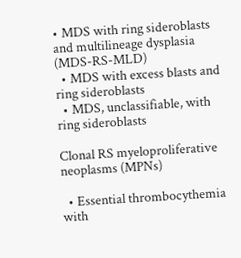• MDS with ring sideroblasts and multilineage dysplasia (MDS-RS-MLD)
  • MDS with excess blasts and ring sideroblasts
  • MDS, unclassifiable, with ring sideroblasts

Clonal RS myeloproliferative neoplasms (MPNs)

  • Essential thrombocythemia with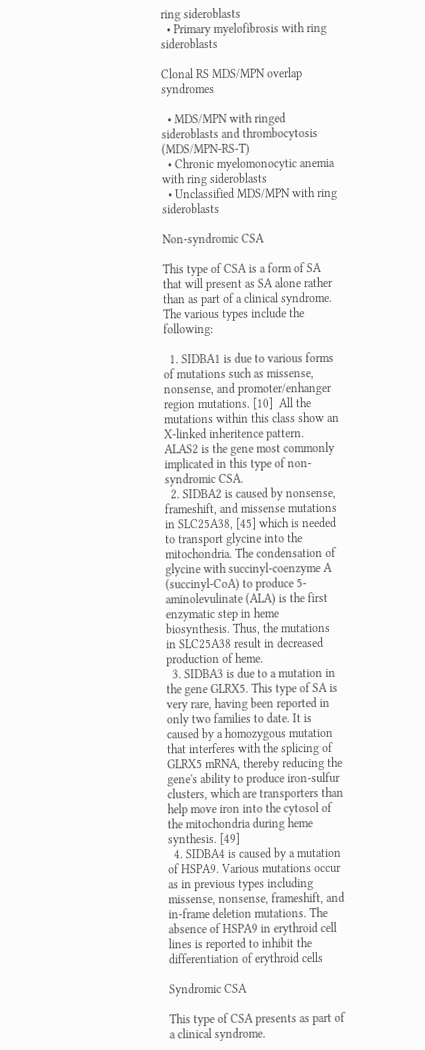ring sideroblasts
  • Primary myelofibrosis with ring sideroblasts

Clonal RS MDS/MPN overlap syndromes

  • MDS/MPN with ringed sideroblasts and thrombocytosis (MDS/MPN-RS-T)
  • Chronic myelomonocytic anemia with ring sideroblasts
  • Unclassified MDS/MPN with ring sideroblasts

Non-syndromic CSA

This type of CSA is a form of SA that will present as SA alone rather than as part of a clinical syndrome. The various types include the following:

  1. SIDBA1 is due to various forms of mutations such as missense, nonsense, and promoter/enhanger region mutations. [10]  All the mutations within this class show an X-linked inheritence pattern. ALAS2 is the gene most commonly implicated in this type of non-syndromic CSA.
  2. SIDBA2 is caused by nonsense, frameshift, and missense mutations in SLC25A38, [45] which is needed to transport glycine into the mitochondria. The condensation of glycine with succinyl-coenzyme A (succinyl-CoA) to produce 5-aminolevulinate (ALA) is the first enzymatic step in heme biosynthesis. Thus, the mutations in SLC25A38 result in decreased production of heme.
  3. SIDBA3 is due to a mutation in the gene GLRX5. This type of SA is very rare, having been reported in only two families to date. It is caused by a homozygous mutation that interferes with the splicing of GLRX5 mRNA, thereby reducing the gene's ability to produce iron-sulfur clusters, which are transporters than help move iron into the cytosol of the mitochondria during heme synthesis. [49]
  4. SIDBA4 is caused by a mutation of HSPA9. Various mutations occur as in previous types including missense, nonsense, frameshift, and in-frame deletion mutations. The absence of HSPA9 in erythroid cell lines is reported to inhibit the differentiation of erythroid cells

Syndromic CSA

This type of CSA presents as part of a clinical syndrome.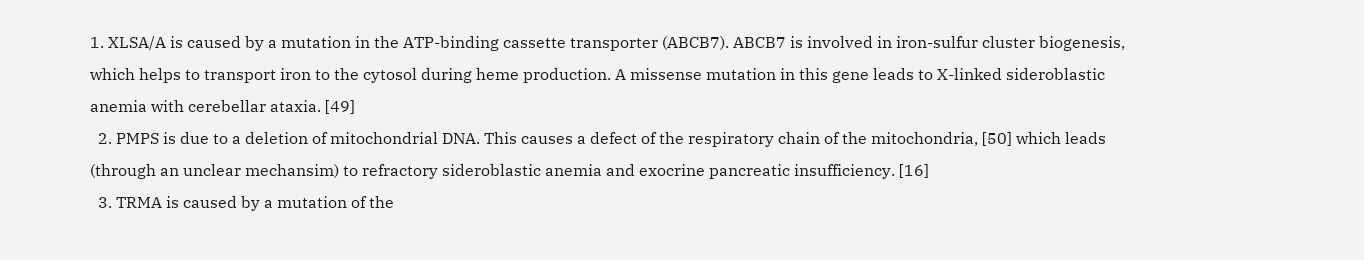1. XLSA/A is caused by a mutation in the ATP-binding cassette transporter (ABCB7). ABCB7 is involved in iron-sulfur cluster biogenesis, which helps to transport iron to the cytosol during heme production. A missense mutation in this gene leads to X-linked sideroblastic anemia with cerebellar ataxia. [49]
  2. PMPS is due to a deletion of mitochondrial DNA. This causes a defect of the respiratory chain of the mitochondria, [50] which leads (through an unclear mechansim) to refractory sideroblastic anemia and exocrine pancreatic insufficiency. [16]
  3. TRMA is caused by a mutation of the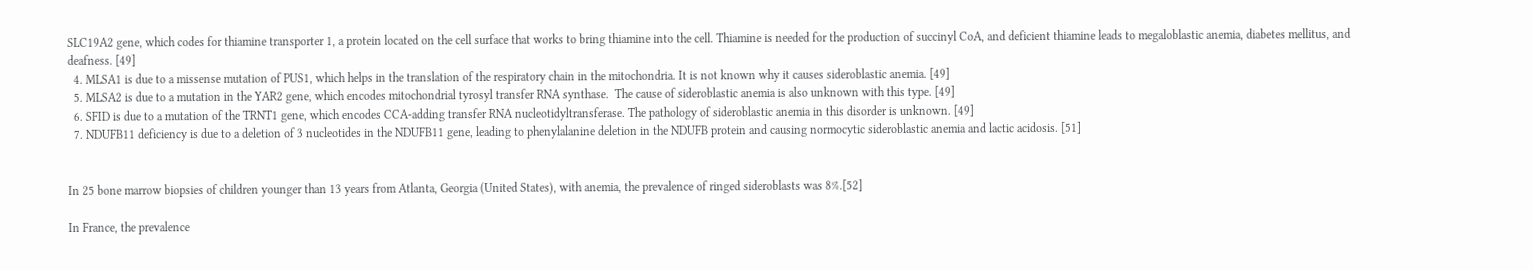SLC19A2 gene, which codes for thiamine transporter 1, a protein located on the cell surface that works to bring thiamine into the cell. Thiamine is needed for the production of succinyl CoA, and deficient thiamine leads to megaloblastic anemia, diabetes mellitus, and deafness. [49]
  4. MLSA1 is due to a missense mutation of PUS1, which helps in the translation of the respiratory chain in the mitochondria. It is not known why it causes sideroblastic anemia. [49]
  5. MLSA2 is due to a mutation in the YAR2 gene, which encodes mitochondrial tyrosyl transfer RNA synthase.  The cause of sideroblastic anemia is also unknown with this type. [49]
  6. SFID is due to a mutation of the TRNT1 gene, which encodes CCA-adding transfer RNA nucleotidyltransferase. The pathology of sideroblastic anemia in this disorder is unknown. [49]
  7. NDUFB11 deficiency is due to a deletion of 3 nucleotides in the NDUFB11 gene, leading to phenylalanine deletion in the NDUFB protein and causing normocytic sideroblastic anemia and lactic acidosis. [51]


In 25 bone marrow biopsies of children younger than 13 years from Atlanta, Georgia (United States), with anemia, the prevalence of ringed sideroblasts was 8%.[52]

In France, the prevalence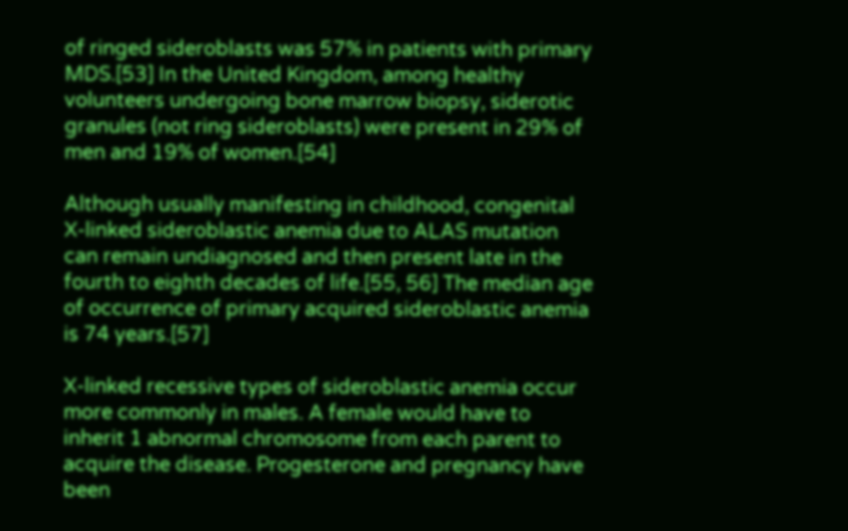of ringed sideroblasts was 57% in patients with primary MDS.[53] In the United Kingdom, among healthy volunteers undergoing bone marrow biopsy, siderotic granules (not ring sideroblasts) were present in 29% of men and 19% of women.[54]

Although usually manifesting in childhood, congenital X-linked sideroblastic anemia due to ALAS mutation can remain undiagnosed and then present late in the fourth to eighth decades of life.[55, 56] The median age of occurrence of primary acquired sideroblastic anemia is 74 years.[57]

X-linked recessive types of sideroblastic anemia occur more commonly in males. A female would have to inherit 1 abnormal chromosome from each parent to acquire the disease. Progesterone and pregnancy have been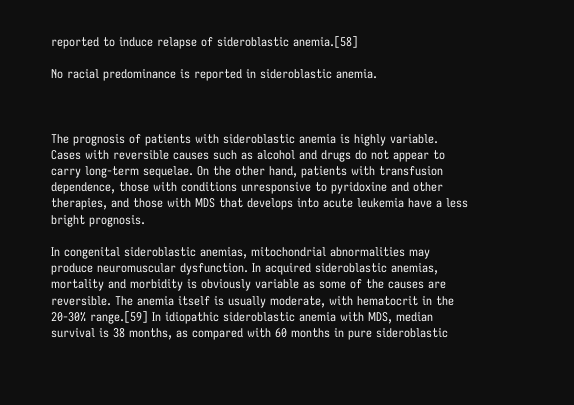reported to induce relapse of sideroblastic anemia.[58]

No racial predominance is reported in sideroblastic anemia.



The prognosis of patients with sideroblastic anemia is highly variable. Cases with reversible causes such as alcohol and drugs do not appear to carry long-term sequelae. On the other hand, patients with transfusion dependence, those with conditions unresponsive to pyridoxine and other therapies, and those with MDS that develops into acute leukemia have a less bright prognosis.

In congenital sideroblastic anemias, mitochondrial abnormalities may produce neuromuscular dysfunction. In acquired sideroblastic anemias, mortality and morbidity is obviously variable as some of the causes are reversible. The anemia itself is usually moderate, with hematocrit in the 20-30% range.[59] In idiopathic sideroblastic anemia with MDS, median survival is 38 months, as compared with 60 months in pure sideroblastic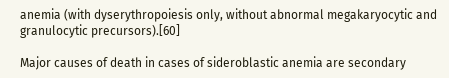anemia (with dyserythropoiesis only, without abnormal megakaryocytic and granulocytic precursors).[60]

Major causes of death in cases of sideroblastic anemia are secondary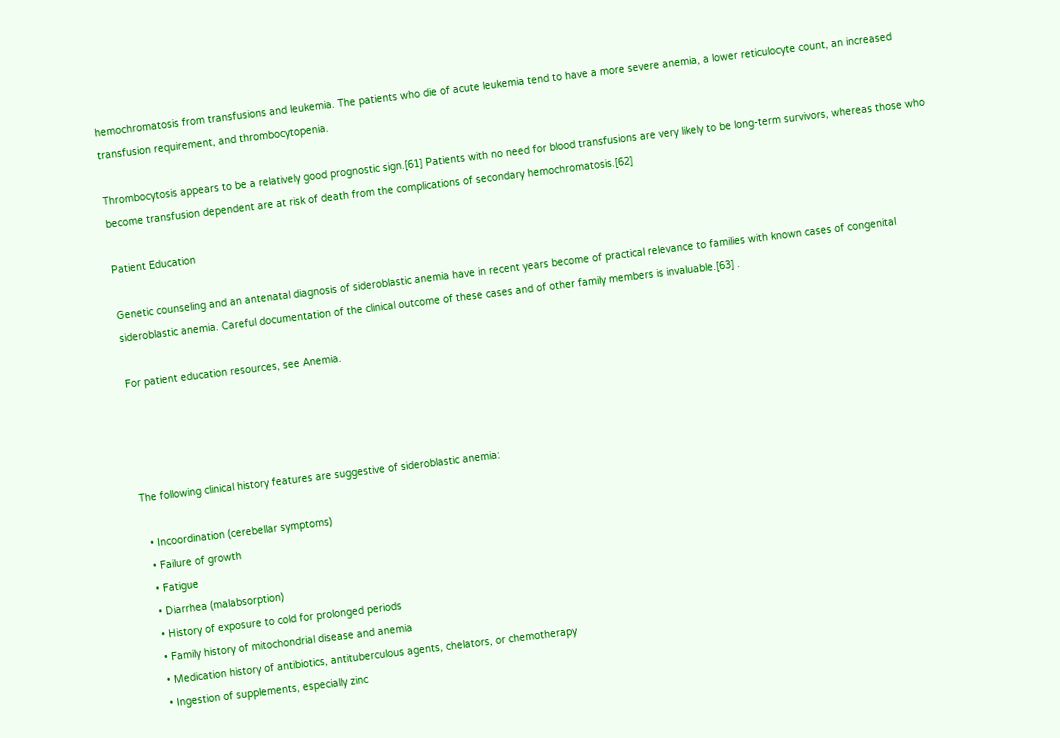hemochromatosis from transfusions and leukemia. The patients who die of acute leukemia tend to have a more severe anemia, a lower reticulocyte count, an increased transfusion requirement, and thrombocytopenia.

Thrombocytosis appears to be a relatively good prognostic sign.[61] Patients with no need for blood transfusions are very likely to be long-term survivors, whereas those who become transfusion dependent are at risk of death from the complications of secondary hemochromatosis.[62]

Patient Education

Genetic counseling and an antenatal diagnosis of sideroblastic anemia have in recent years become of practical relevance to families with known cases of congenital sideroblastic anemia. Careful documentation of the clinical outcome of these cases and of other family members is invaluable.[63] .

For patient education resources, see Anemia.




The following clinical history features are suggestive of sideroblastic anemia:

  • Incoordination (cerebellar symptoms)
  • Failure of growth
  • Fatigue
  • Diarrhea (malabsorption)
  • History of exposure to cold for prolonged periods
  • Family history of mitochondrial disease and anemia
  • Medication history of antibiotics, antituberculous agents, chelators, or chemotherapy
  • Ingestion of supplements, especially zinc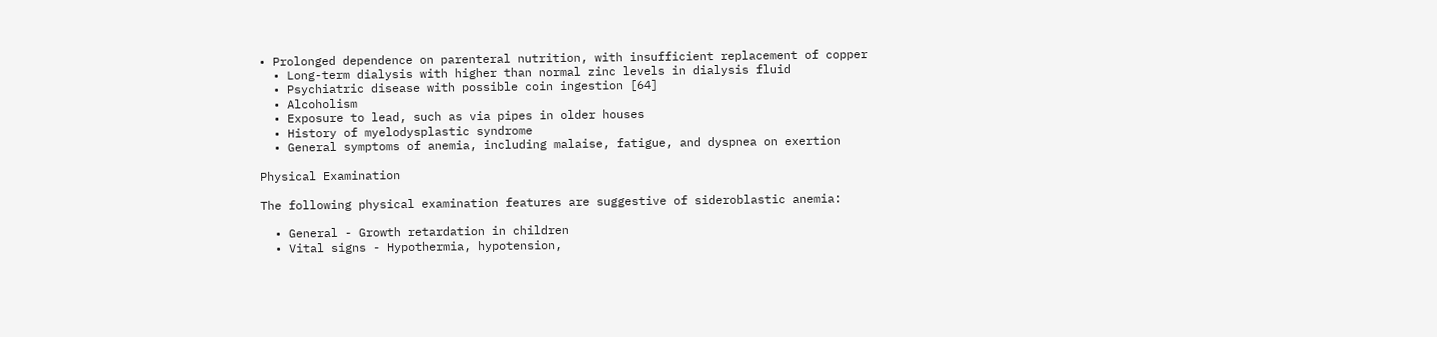• Prolonged dependence on parenteral nutrition, with insufficient replacement of copper
  • Long-term dialysis with higher than normal zinc levels in dialysis fluid
  • Psychiatric disease with possible coin ingestion [64]
  • Alcoholism
  • Exposure to lead, such as via pipes in older houses
  • History of myelodysplastic syndrome
  • General symptoms of anemia, including malaise, fatigue, and dyspnea on exertion

Physical Examination

The following physical examination features are suggestive of sideroblastic anemia:

  • General - Growth retardation in children
  • Vital signs - Hypothermia, hypotension,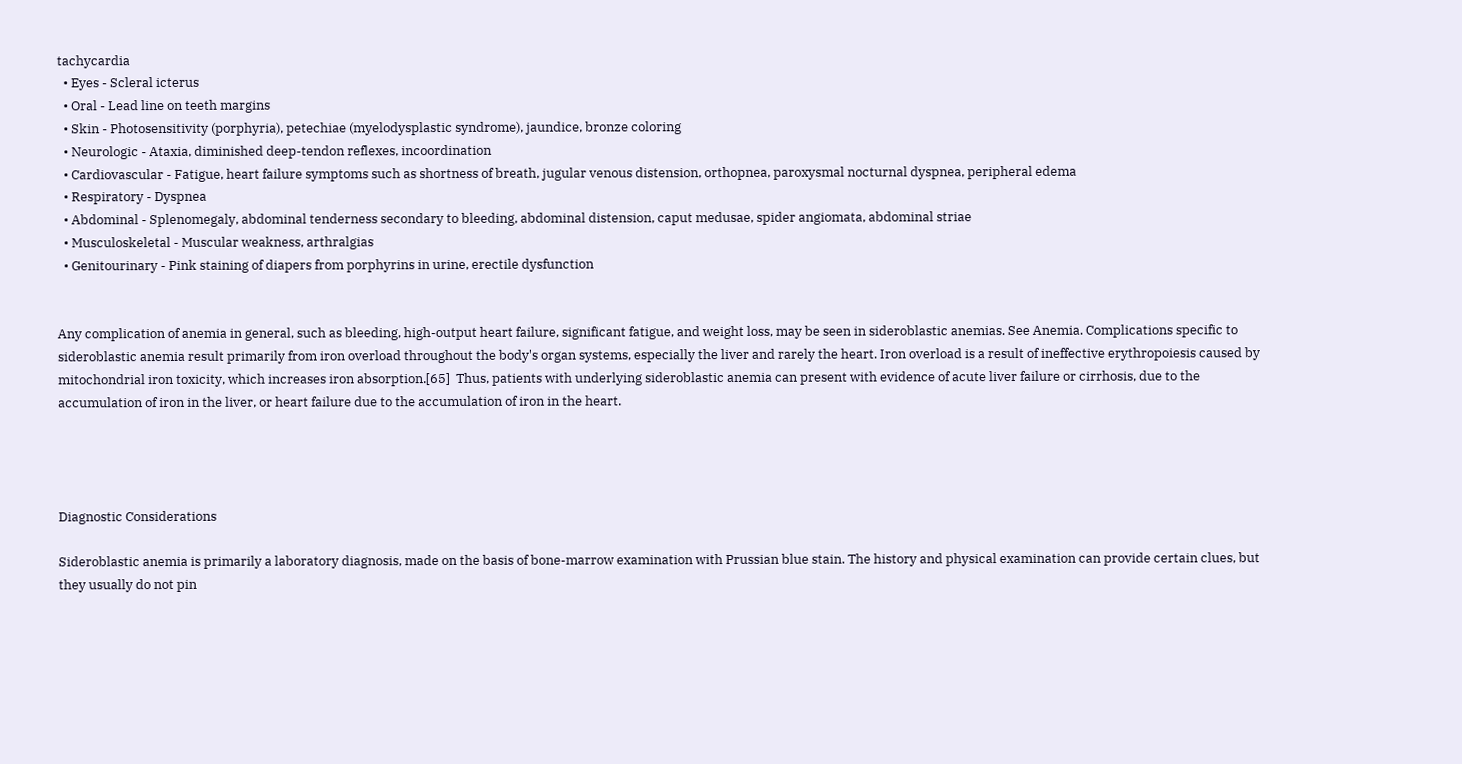tachycardia
  • Eyes - Scleral icterus
  • Oral - Lead line on teeth margins
  • Skin - Photosensitivity (porphyria), petechiae (myelodysplastic syndrome), jaundice, bronze coloring
  • Neurologic - Ataxia, diminished deep-tendon reflexes, incoordination
  • Cardiovascular - Fatigue, heart failure symptoms such as shortness of breath, jugular venous distension, orthopnea, paroxysmal nocturnal dyspnea, peripheral edema
  • Respiratory - Dyspnea
  • Abdominal - Splenomegaly, abdominal tenderness secondary to bleeding, abdominal distension, caput medusae, spider angiomata, abdominal striae
  • Musculoskeletal - Muscular weakness, arthralgias
  • Genitourinary - Pink staining of diapers from porphyrins in urine, erectile dysfunction


Any complication of anemia in general, such as bleeding, high-output heart failure, significant fatigue, and weight loss, may be seen in sideroblastic anemias. See Anemia. Complications specific to sideroblastic anemia result primarily from iron overload throughout the body's organ systems, especially the liver and rarely the heart. Iron overload is a result of ineffective erythropoiesis caused by mitochondrial iron toxicity, which increases iron absorption.[65]  Thus, patients with underlying sideroblastic anemia can present with evidence of acute liver failure or cirrhosis, due to the accumulation of iron in the liver, or heart failure due to the accumulation of iron in the heart.




Diagnostic Considerations

Sideroblastic anemia is primarily a laboratory diagnosis, made on the basis of bone-marrow examination with Prussian blue stain. The history and physical examination can provide certain clues, but they usually do not pin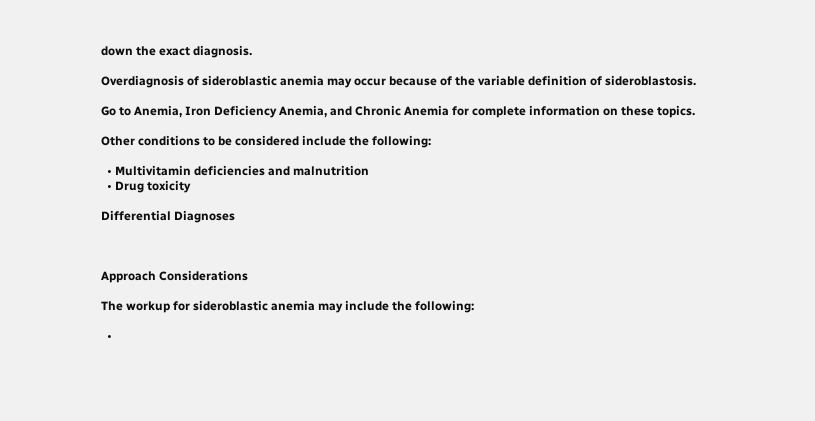down the exact diagnosis.

Overdiagnosis of sideroblastic anemia may occur because of the variable definition of sideroblastosis.

Go to Anemia, Iron Deficiency Anemia, and Chronic Anemia for complete information on these topics.

Other conditions to be considered include the following:

  • Multivitamin deficiencies and malnutrition
  • Drug toxicity

Differential Diagnoses



Approach Considerations

The workup for sideroblastic anemia may include the following:

  •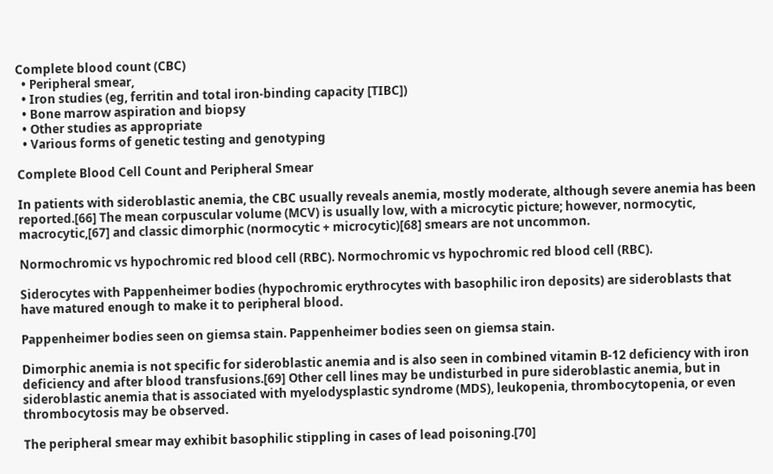Complete blood count (CBC)
  • Peripheral smear,
  • Iron studies (eg, ferritin and total iron-binding capacity [TIBC])
  • Bone marrow aspiration and biopsy
  • Other studies as appropriate
  • Various forms of genetic testing and genotyping

Complete Blood Cell Count and Peripheral Smear

In patients with sideroblastic anemia, the CBC usually reveals anemia, mostly moderate, although severe anemia has been reported.[66] The mean corpuscular volume (MCV) is usually low, with a microcytic picture; however, normocytic, macrocytic,[67] and classic dimorphic (normocytic + microcytic)[68] smears are not uncommon.

Normochromic vs hypochromic red blood cell (RBC). Normochromic vs hypochromic red blood cell (RBC).

Siderocytes with Pappenheimer bodies (hypochromic erythrocytes with basophilic iron deposits) are sideroblasts that have matured enough to make it to peripheral blood.

Pappenheimer bodies seen on giemsa stain. Pappenheimer bodies seen on giemsa stain.

Dimorphic anemia is not specific for sideroblastic anemia and is also seen in combined vitamin B-12 deficiency with iron deficiency and after blood transfusions.[69] Other cell lines may be undisturbed in pure sideroblastic anemia, but in sideroblastic anemia that is associated with myelodysplastic syndrome (MDS), leukopenia, thrombocytopenia, or even thrombocytosis may be observed.

The peripheral smear may exhibit basophilic stippling in cases of lead poisoning.[70]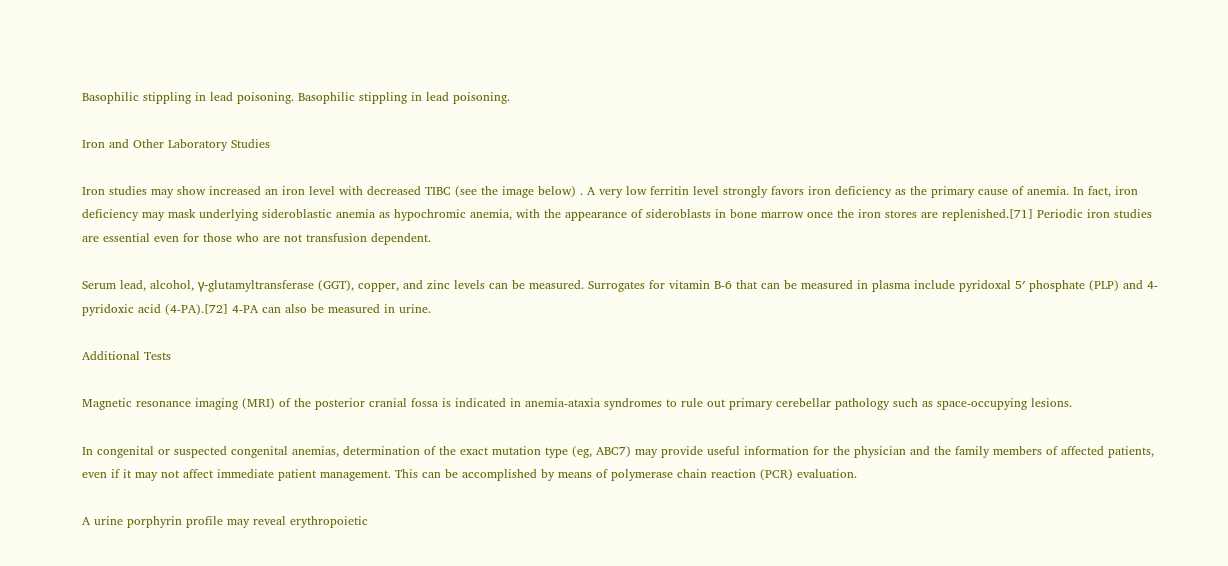Basophilic stippling in lead poisoning. Basophilic stippling in lead poisoning.

Iron and Other Laboratory Studies

Iron studies may show increased an iron level with decreased TIBC (see the image below) . A very low ferritin level strongly favors iron deficiency as the primary cause of anemia. In fact, iron deficiency may mask underlying sideroblastic anemia as hypochromic anemia, with the appearance of sideroblasts in bone marrow once the iron stores are replenished.[71] Periodic iron studies are essential even for those who are not transfusion dependent.

Serum lead, alcohol, γ-glutamyltransferase (GGT), copper, and zinc levels can be measured. Surrogates for vitamin B-6 that can be measured in plasma include pyridoxal 5′ phosphate (PLP) and 4-pyridoxic acid (4-PA).[72] 4-PA can also be measured in urine.

Additional Tests

Magnetic resonance imaging (MRI) of the posterior cranial fossa is indicated in anemia-ataxia syndromes to rule out primary cerebellar pathology such as space-occupying lesions.

In congenital or suspected congenital anemias, determination of the exact mutation type (eg, ABC7) may provide useful information for the physician and the family members of affected patients, even if it may not affect immediate patient management. This can be accomplished by means of polymerase chain reaction (PCR) evaluation.

A urine porphyrin profile may reveal erythropoietic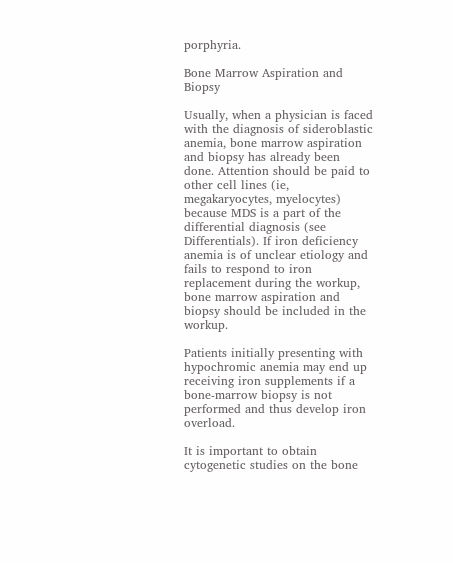porphyria.

Bone Marrow Aspiration and Biopsy

Usually, when a physician is faced with the diagnosis of sideroblastic anemia, bone marrow aspiration and biopsy has already been done. Attention should be paid to other cell lines (ie, megakaryocytes, myelocytes) because MDS is a part of the differential diagnosis (see Differentials). If iron deficiency anemia is of unclear etiology and fails to respond to iron replacement during the workup, bone marrow aspiration and biopsy should be included in the workup.

Patients initially presenting with hypochromic anemia may end up receiving iron supplements if a bone-marrow biopsy is not performed and thus develop iron overload.

It is important to obtain cytogenetic studies on the bone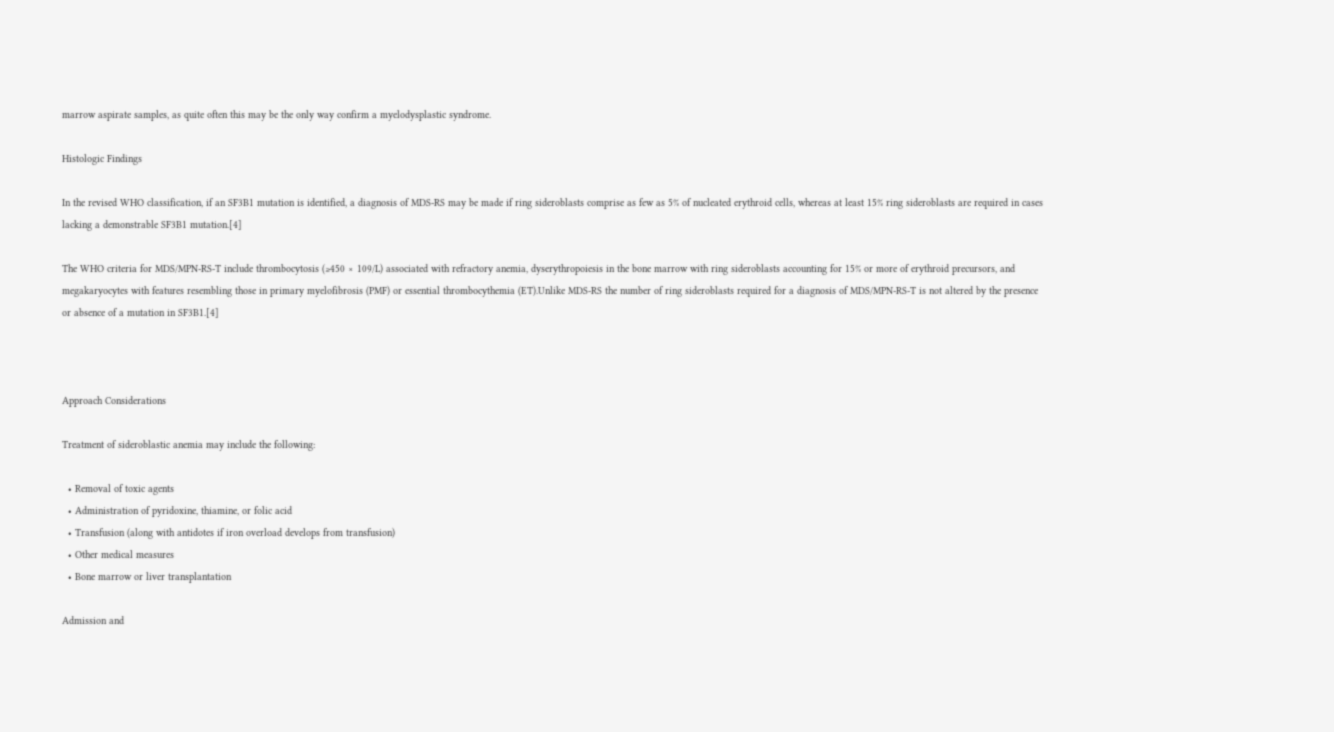marrow aspirate samples, as quite often this may be the only way confirm a myelodysplastic syndrome.

Histologic Findings

In the revised WHO classification, if an SF3B1 mutation is identified, a diagnosis of MDS-RS may be made if ring sideroblasts comprise as few as 5% of nucleated erythroid cells, whereas at least 15% ring sideroblasts are required in cases lacking a demonstrable SF3B1 mutation.[4]

The WHO criteria for MDS/MPN-RS-T include thrombocytosis (≥450 × 109/L) associated with refractory anemia, dyserythropoiesis in the bone marrow with ring sideroblasts accounting for 15% or more of erythroid precursors, and megakaryocytes with features resembling those in primary myelofibrosis (PMF) or essential thrombocythemia (ET).Unlike MDS-RS the number of ring sideroblasts required for a diagnosis of MDS/MPN-RS-T is not altered by the presence or absence of a mutation in SF3B1.[4]



Approach Considerations

Treatment of sideroblastic anemia may include the following:

  • Removal of toxic agents
  • Administration of pyridoxine, thiamine, or folic acid
  • Transfusion (along with antidotes if iron overload develops from transfusion)
  • Other medical measures
  • Bone marrow or liver transplantation

Admission and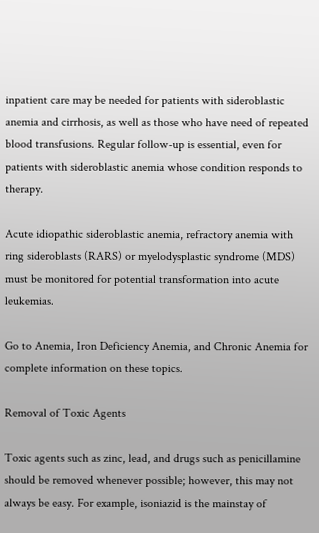inpatient care may be needed for patients with sideroblastic anemia and cirrhosis, as well as those who have need of repeated blood transfusions. Regular follow-up is essential, even for patients with sideroblastic anemia whose condition responds to therapy.

Acute idiopathic sideroblastic anemia, refractory anemia with ring sideroblasts (RARS) or myelodysplastic syndrome (MDS) must be monitored for potential transformation into acute leukemias.

Go to Anemia, Iron Deficiency Anemia, and Chronic Anemia for complete information on these topics.

Removal of Toxic Agents

Toxic agents such as zinc, lead, and drugs such as penicillamine should be removed whenever possible; however, this may not always be easy. For example, isoniazid is the mainstay of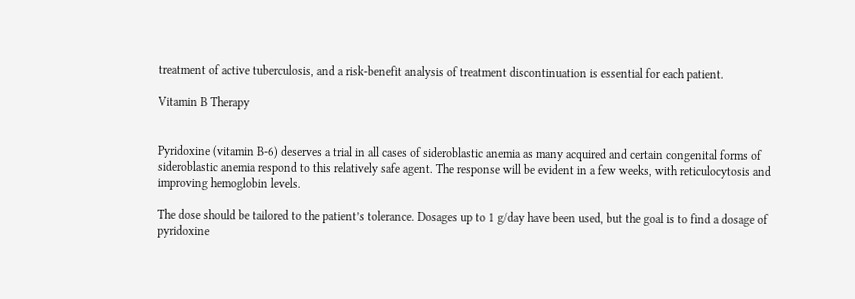treatment of active tuberculosis, and a risk-benefit analysis of treatment discontinuation is essential for each patient.

Vitamin B Therapy


Pyridoxine (vitamin B-6) deserves a trial in all cases of sideroblastic anemia as many acquired and certain congenital forms of sideroblastic anemia respond to this relatively safe agent. The response will be evident in a few weeks, with reticulocytosis and improving hemoglobin levels.

The dose should be tailored to the patient’s tolerance. Dosages up to 1 g/day have been used, but the goal is to find a dosage of pyridoxine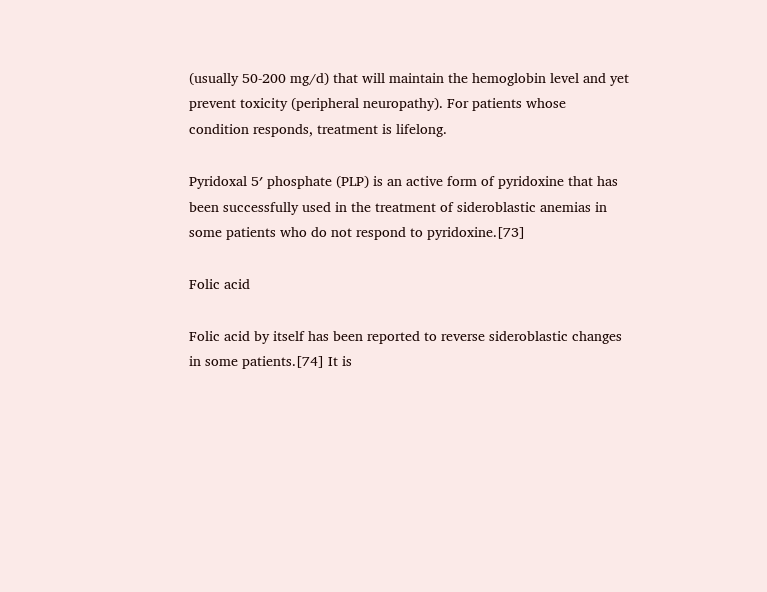(usually 50-200 mg/d) that will maintain the hemoglobin level and yet prevent toxicity (peripheral neuropathy). For patients whose condition responds, treatment is lifelong.

Pyridoxal 5′ phosphate (PLP) is an active form of pyridoxine that has been successfully used in the treatment of sideroblastic anemias in some patients who do not respond to pyridoxine.[73]

Folic acid

Folic acid by itself has been reported to reverse sideroblastic changes in some patients.[74] It is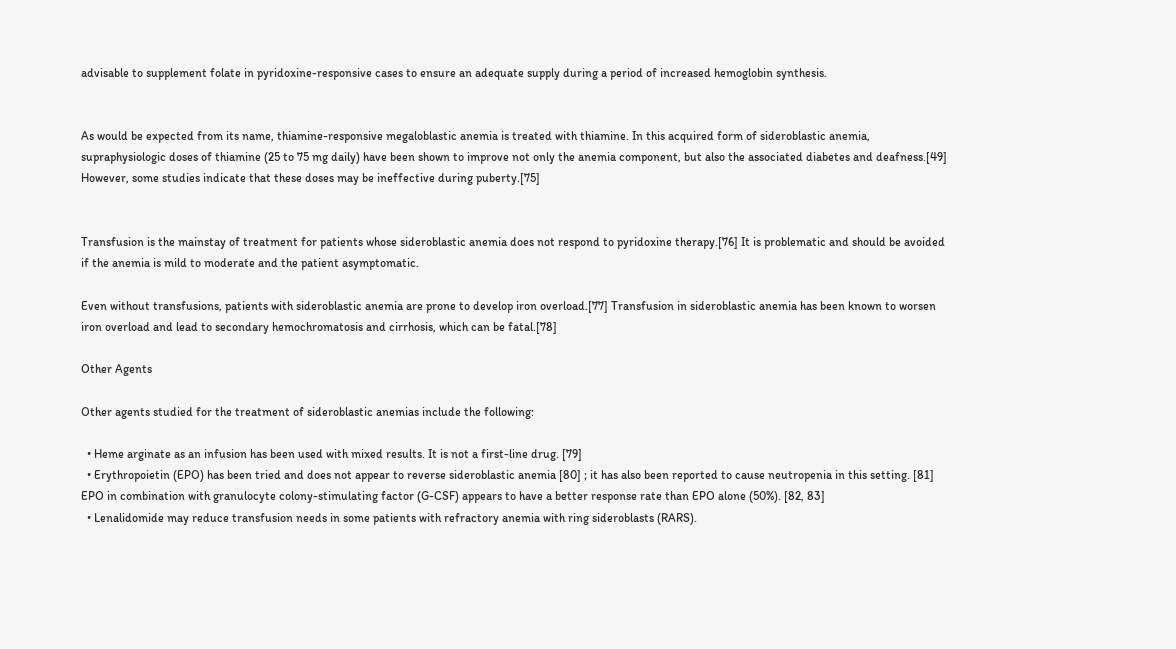advisable to supplement folate in pyridoxine-responsive cases to ensure an adequate supply during a period of increased hemoglobin synthesis.


As would be expected from its name, thiamine-responsive megaloblastic anemia is treated with thiamine. In this acquired form of sideroblastic anemia, supraphysiologic doses of thiamine (25 to 75 mg daily) have been shown to improve not only the anemia component, but also the associated diabetes and deafness.[49] However, some studies indicate that these doses may be ineffective during puberty.[75]


Transfusion is the mainstay of treatment for patients whose sideroblastic anemia does not respond to pyridoxine therapy.[76] It is problematic and should be avoided if the anemia is mild to moderate and the patient asymptomatic.

Even without transfusions, patients with sideroblastic anemia are prone to develop iron overload.[77] Transfusion in sideroblastic anemia has been known to worsen iron overload and lead to secondary hemochromatosis and cirrhosis, which can be fatal.[78]

Other Agents

Other agents studied for the treatment of sideroblastic anemias include the following:

  • Heme arginate as an infusion has been used with mixed results. It is not a first-line drug. [79]
  • Erythropoietin (EPO) has been tried and does not appear to reverse sideroblastic anemia [80] ; it has also been reported to cause neutropenia in this setting. [81] EPO in combination with granulocyte colony-stimulating factor (G-CSF) appears to have a better response rate than EPO alone (50%). [82, 83]
  • Lenalidomide may reduce transfusion needs in some patients with refractory anemia with ring sideroblasts (RARS).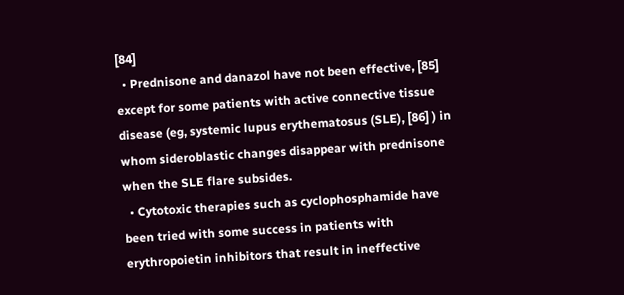[84]
  • Prednisone and danazol have not been effective, [85] except for some patients with active connective tissue disease (eg, systemic lupus erythematosus (SLE), [86] ) in whom sideroblastic changes disappear with prednisone when the SLE flare subsides.
  • Cytotoxic therapies such as cyclophosphamide have been tried with some success in patients with erythropoietin inhibitors that result in ineffective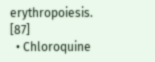erythropoiesis. [87]
  • Chloroquine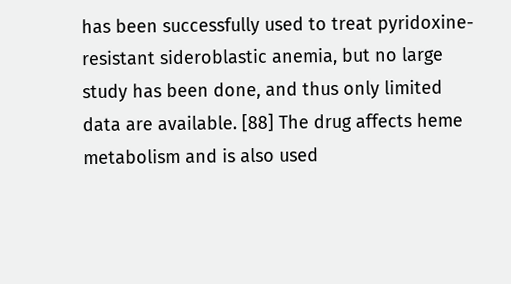has been successfully used to treat pyridoxine-resistant sideroblastic anemia, but no large study has been done, and thus only limited data are available. [88] The drug affects heme metabolism and is also used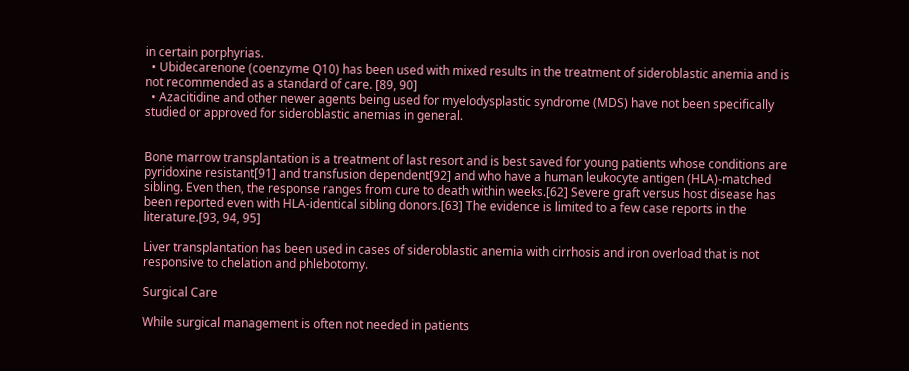in certain porphyrias.
  • Ubidecarenone (coenzyme Q10) has been used with mixed results in the treatment of sideroblastic anemia and is not recommended as a standard of care. [89, 90]
  • Azacitidine and other newer agents being used for myelodysplastic syndrome (MDS) have not been specifically studied or approved for sideroblastic anemias in general.


Bone marrow transplantation is a treatment of last resort and is best saved for young patients whose conditions are pyridoxine resistant[91] and transfusion dependent[92] and who have a human leukocyte antigen (HLA)-matched sibling. Even then, the response ranges from cure to death within weeks.[62] Severe graft versus host disease has been reported even with HLA-identical sibling donors.[63] The evidence is limited to a few case reports in the literature.[93, 94, 95]

Liver transplantation has been used in cases of sideroblastic anemia with cirrhosis and iron overload that is not responsive to chelation and phlebotomy.

Surgical Care

While surgical management is often not needed in patients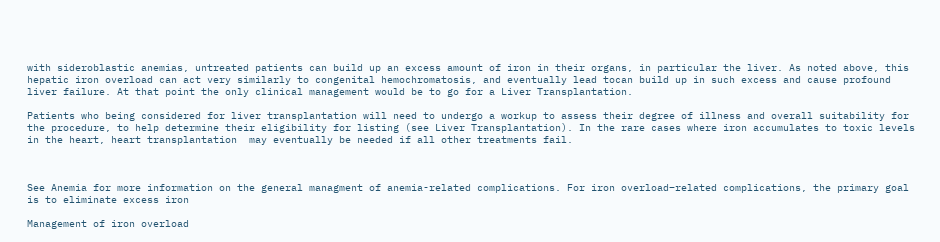with sideroblastic anemias, untreated patients can build up an excess amount of iron in their organs, in particular the liver. As noted above, this hepatic iron overload can act very similarly to congenital hemochromatosis, and eventually lead tocan build up in such excess and cause profound liver failure. At that point the only clinical management would be to go for a Liver Transplantation.

Patients who being considered for liver transplantation will need to undergo a workup to assess their degree of illness and overall suitability for the procedure, to help determine their eligibility for listing (see Liver Transplantation). In the rare cases where iron accumulates to toxic levels in the heart, heart transplantation  may eventually be needed if all other treatments fail.



See Anemia for more information on the general managment of anemia-related complications. For iron overload–related complications, the primary goal is to eliminate excess iron

Management of iron overload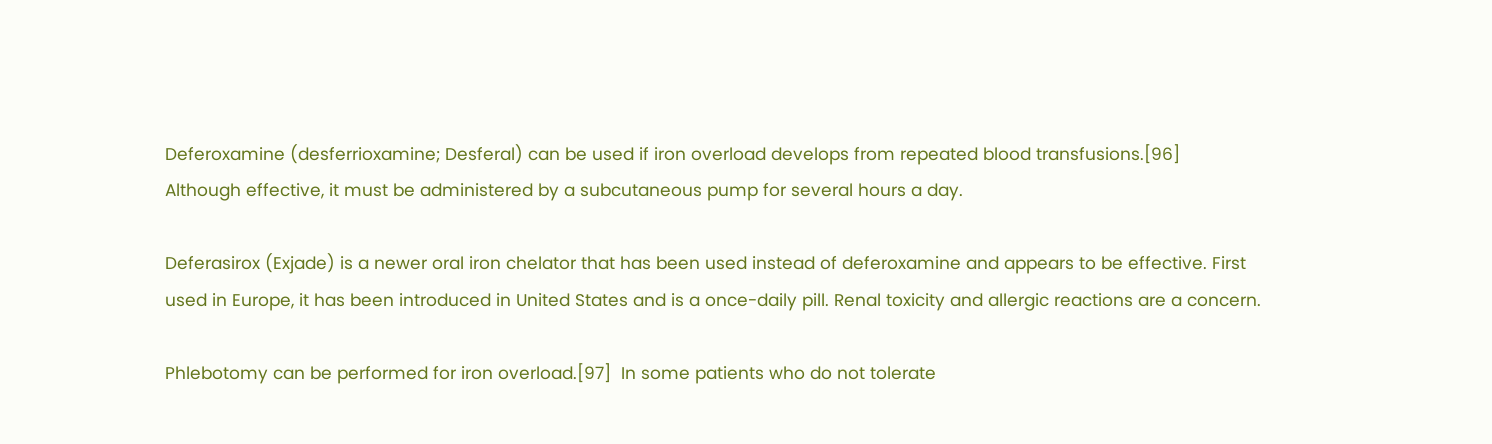Deferoxamine (desferrioxamine; Desferal) can be used if iron overload develops from repeated blood transfusions.[96]  Although effective, it must be administered by a subcutaneous pump for several hours a day.

Deferasirox (Exjade) is a newer oral iron chelator that has been used instead of deferoxamine and appears to be effective. First used in Europe, it has been introduced in United States and is a once-daily pill. Renal toxicity and allergic reactions are a concern.

Phlebotomy can be performed for iron overload.[97]  In some patients who do not tolerate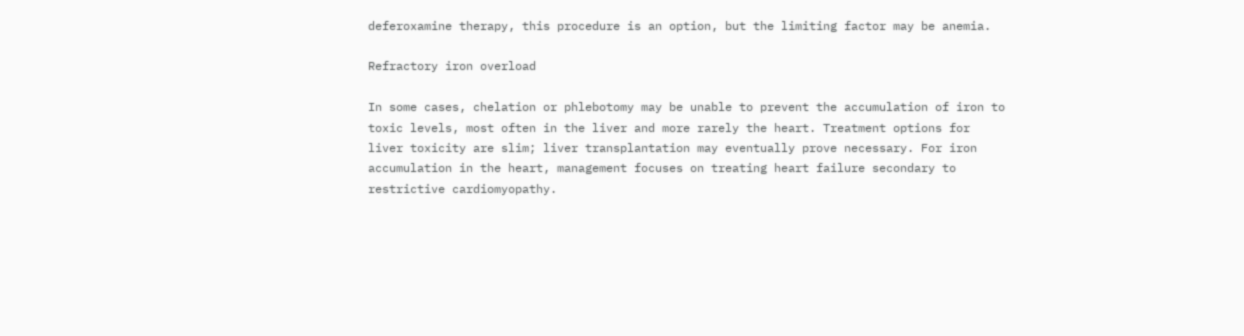deferoxamine therapy, this procedure is an option, but the limiting factor may be anemia.

Refractory iron overload

In some cases, chelation or phlebotomy may be unable to prevent the accumulation of iron to toxic levels, most often in the liver and more rarely the heart. Treatment options for liver toxicity are slim; liver transplantation may eventually prove necessary. For iron accumulation in the heart, management focuses on treating heart failure secondary to restrictive cardiomyopathy.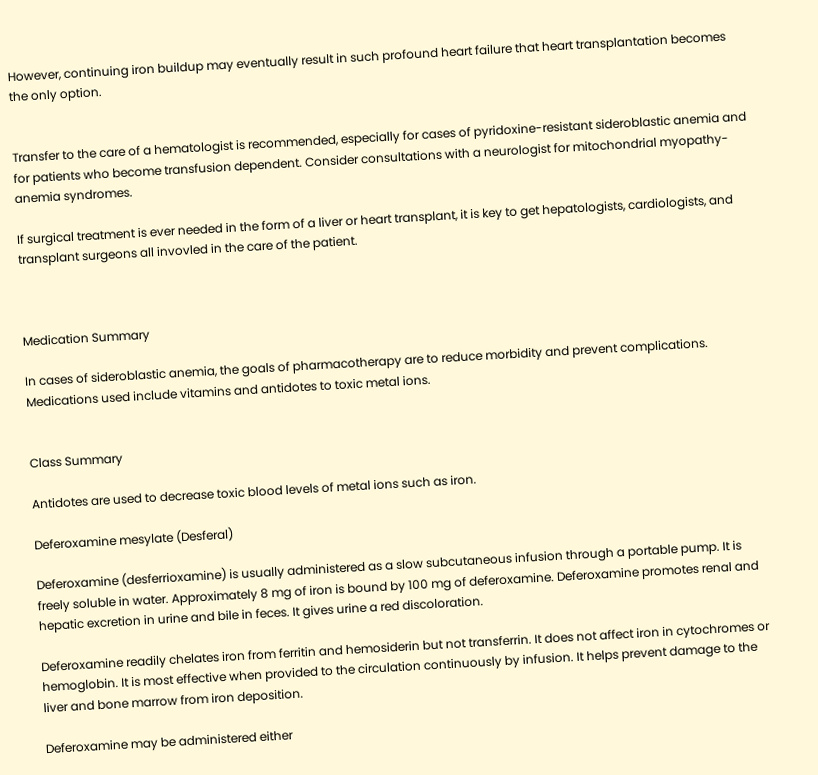However, continuing iron buildup may eventually result in such profound heart failure that heart transplantation becomes the only option.


Transfer to the care of a hematologist is recommended, especially for cases of pyridoxine-resistant sideroblastic anemia and for patients who become transfusion dependent. Consider consultations with a neurologist for mitochondrial myopathy-anemia syndromes.

If surgical treatment is ever needed in the form of a liver or heart transplant, it is key to get hepatologists, cardiologists, and transplant surgeons all invovled in the care of the patient.



Medication Summary

In cases of sideroblastic anemia, the goals of pharmacotherapy are to reduce morbidity and prevent complications. Medications used include vitamins and antidotes to toxic metal ions.


Class Summary

Antidotes are used to decrease toxic blood levels of metal ions such as iron.

Deferoxamine mesylate (Desferal)

Deferoxamine (desferrioxamine) is usually administered as a slow subcutaneous infusion through a portable pump. It is freely soluble in water. Approximately 8 mg of iron is bound by 100 mg of deferoxamine. Deferoxamine promotes renal and hepatic excretion in urine and bile in feces. It gives urine a red discoloration.

Deferoxamine readily chelates iron from ferritin and hemosiderin but not transferrin. It does not affect iron in cytochromes or hemoglobin. It is most effective when provided to the circulation continuously by infusion. It helps prevent damage to the liver and bone marrow from iron deposition.

Deferoxamine may be administered either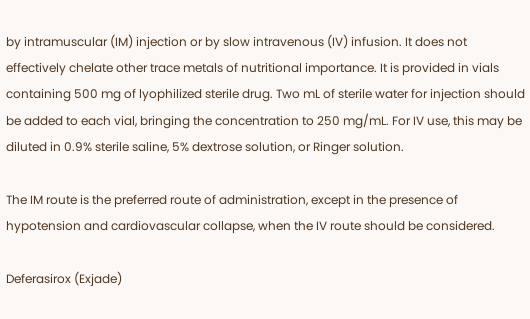by intramuscular (IM) injection or by slow intravenous (IV) infusion. It does not effectively chelate other trace metals of nutritional importance. It is provided in vials containing 500 mg of lyophilized sterile drug. Two mL of sterile water for injection should be added to each vial, bringing the concentration to 250 mg/mL. For IV use, this may be diluted in 0.9% sterile saline, 5% dextrose solution, or Ringer solution.

The IM route is the preferred route of administration, except in the presence of hypotension and cardiovascular collapse, when the IV route should be considered.

Deferasirox (Exjade)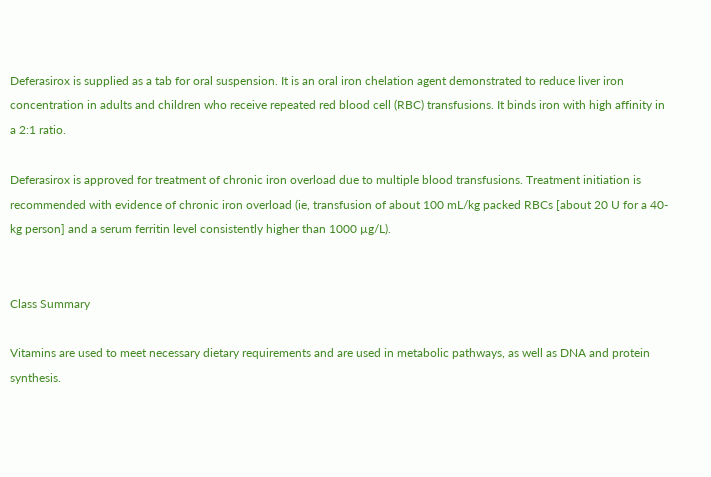Deferasirox is supplied as a tab for oral suspension. It is an oral iron chelation agent demonstrated to reduce liver iron concentration in adults and children who receive repeated red blood cell (RBC) transfusions. It binds iron with high affinity in a 2:1 ratio.

Deferasirox is approved for treatment of chronic iron overload due to multiple blood transfusions. Treatment initiation is recommended with evidence of chronic iron overload (ie, transfusion of about 100 mL/kg packed RBCs [about 20 U for a 40-kg person] and a serum ferritin level consistently higher than 1000 µg/L).


Class Summary

Vitamins are used to meet necessary dietary requirements and are used in metabolic pathways, as well as DNA and protein synthesis.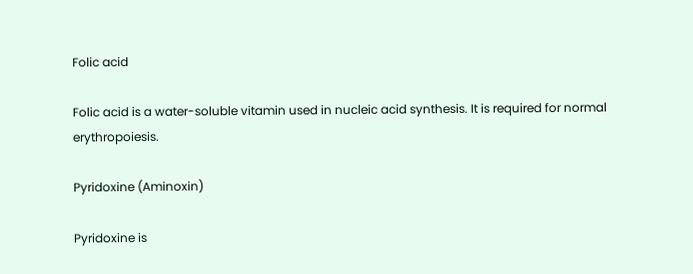Folic acid

Folic acid is a water-soluble vitamin used in nucleic acid synthesis. It is required for normal erythropoiesis.

Pyridoxine (Aminoxin)

Pyridoxine is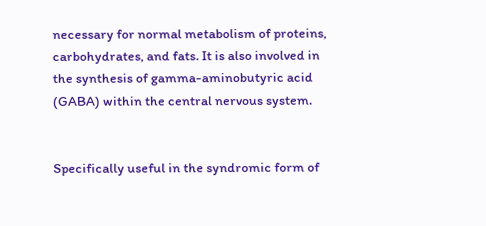necessary for normal metabolism of proteins, carbohydrates, and fats. It is also involved in the synthesis of gamma-aminobutyric acid (GABA) within the central nervous system.


Specifically useful in the syndromic form of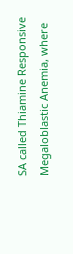SA called Thiamine Responsive Megaloblastic Anemia, where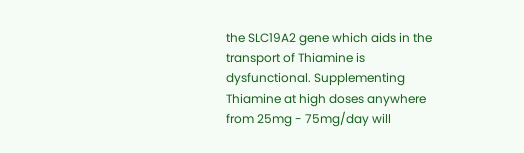the SLC19A2 gene which aids in the transport of Thiamine is dysfunctional. Supplementing Thiamine at high doses anywhere from 25mg - 75mg/day will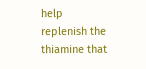help replenish the thiamine that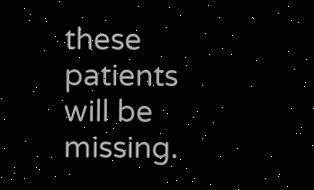these patients will be missing.